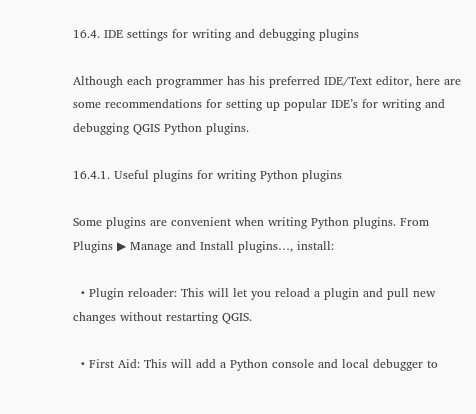16.4. IDE settings for writing and debugging plugins

Although each programmer has his preferred IDE/Text editor, here are some recommendations for setting up popular IDE’s for writing and debugging QGIS Python plugins.

16.4.1. Useful plugins for writing Python plugins

Some plugins are convenient when writing Python plugins. From Plugins ▶ Manage and Install plugins…, install:

  • Plugin reloader: This will let you reload a plugin and pull new changes without restarting QGIS.

  • First Aid: This will add a Python console and local debugger to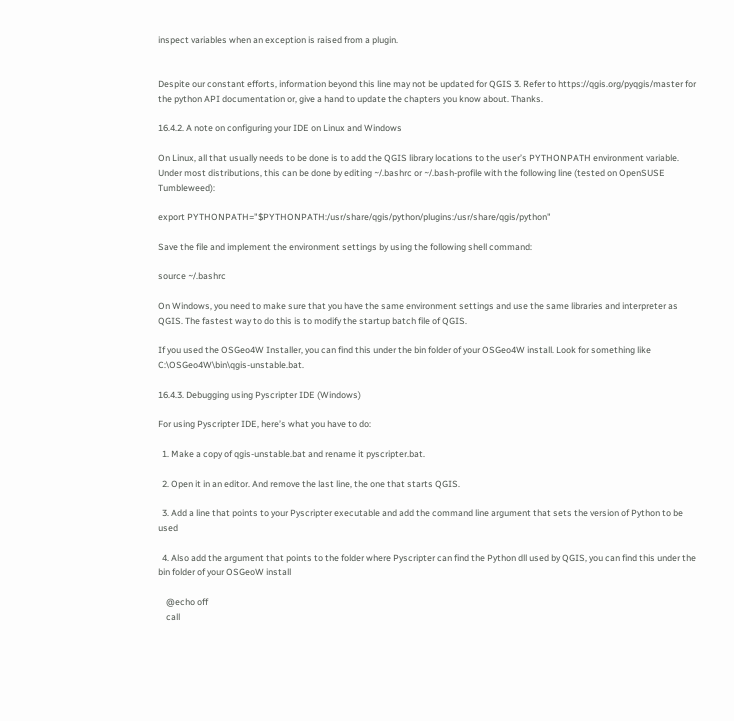inspect variables when an exception is raised from a plugin.


Despite our constant efforts, information beyond this line may not be updated for QGIS 3. Refer to https://qgis.org/pyqgis/master for the python API documentation or, give a hand to update the chapters you know about. Thanks.

16.4.2. A note on configuring your IDE on Linux and Windows

On Linux, all that usually needs to be done is to add the QGIS library locations to the user’s PYTHONPATH environment variable. Under most distributions, this can be done by editing ~/.bashrc or ~/.bash-profile with the following line (tested on OpenSUSE Tumbleweed):

export PYTHONPATH="$PYTHONPATH:/usr/share/qgis/python/plugins:/usr/share/qgis/python"

Save the file and implement the environment settings by using the following shell command:

source ~/.bashrc

On Windows, you need to make sure that you have the same environment settings and use the same libraries and interpreter as QGIS. The fastest way to do this is to modify the startup batch file of QGIS.

If you used the OSGeo4W Installer, you can find this under the bin folder of your OSGeo4W install. Look for something like C:\OSGeo4W\bin\qgis-unstable.bat.

16.4.3. Debugging using Pyscripter IDE (Windows)

For using Pyscripter IDE, here’s what you have to do:

  1. Make a copy of qgis-unstable.bat and rename it pyscripter.bat.

  2. Open it in an editor. And remove the last line, the one that starts QGIS.

  3. Add a line that points to your Pyscripter executable and add the command line argument that sets the version of Python to be used

  4. Also add the argument that points to the folder where Pyscripter can find the Python dll used by QGIS, you can find this under the bin folder of your OSGeoW install

    @echo off
    call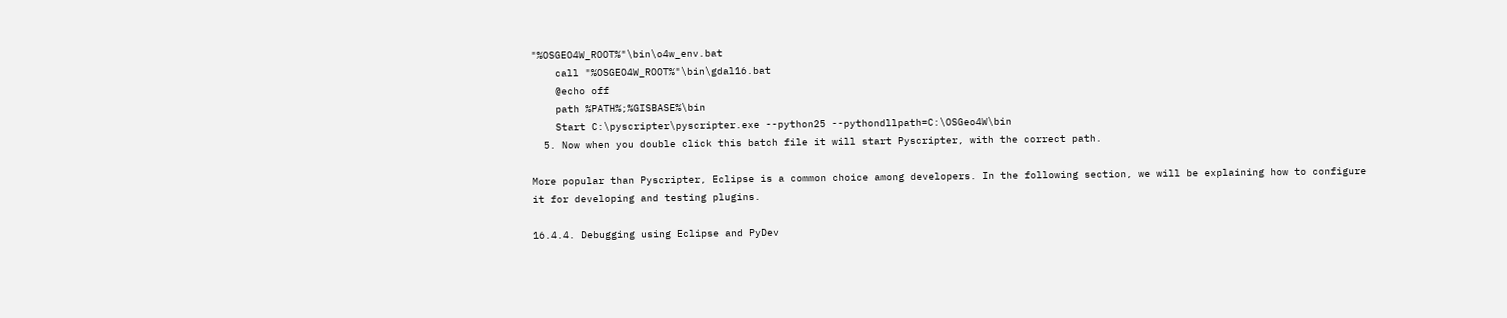"%OSGEO4W_ROOT%"\bin\o4w_env.bat
    call "%OSGEO4W_ROOT%"\bin\gdal16.bat
    @echo off
    path %PATH%;%GISBASE%\bin
    Start C:\pyscripter\pyscripter.exe --python25 --pythondllpath=C:\OSGeo4W\bin
  5. Now when you double click this batch file it will start Pyscripter, with the correct path.

More popular than Pyscripter, Eclipse is a common choice among developers. In the following section, we will be explaining how to configure it for developing and testing plugins.

16.4.4. Debugging using Eclipse and PyDev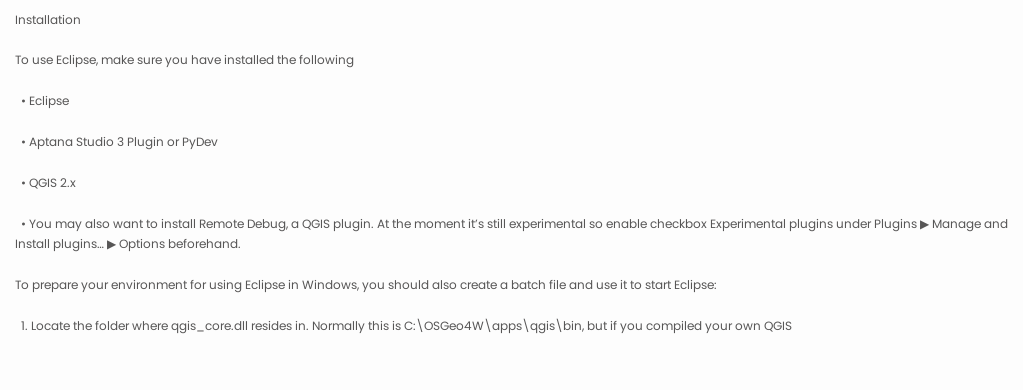Installation

To use Eclipse, make sure you have installed the following

  • Eclipse

  • Aptana Studio 3 Plugin or PyDev

  • QGIS 2.x

  • You may also want to install Remote Debug, a QGIS plugin. At the moment it’s still experimental so enable checkbox Experimental plugins under Plugins ▶ Manage and Install plugins… ▶ Options beforehand.

To prepare your environment for using Eclipse in Windows, you should also create a batch file and use it to start Eclipse:

  1. Locate the folder where qgis_core.dll resides in. Normally this is C:\OSGeo4W\apps\qgis\bin, but if you compiled your own QGIS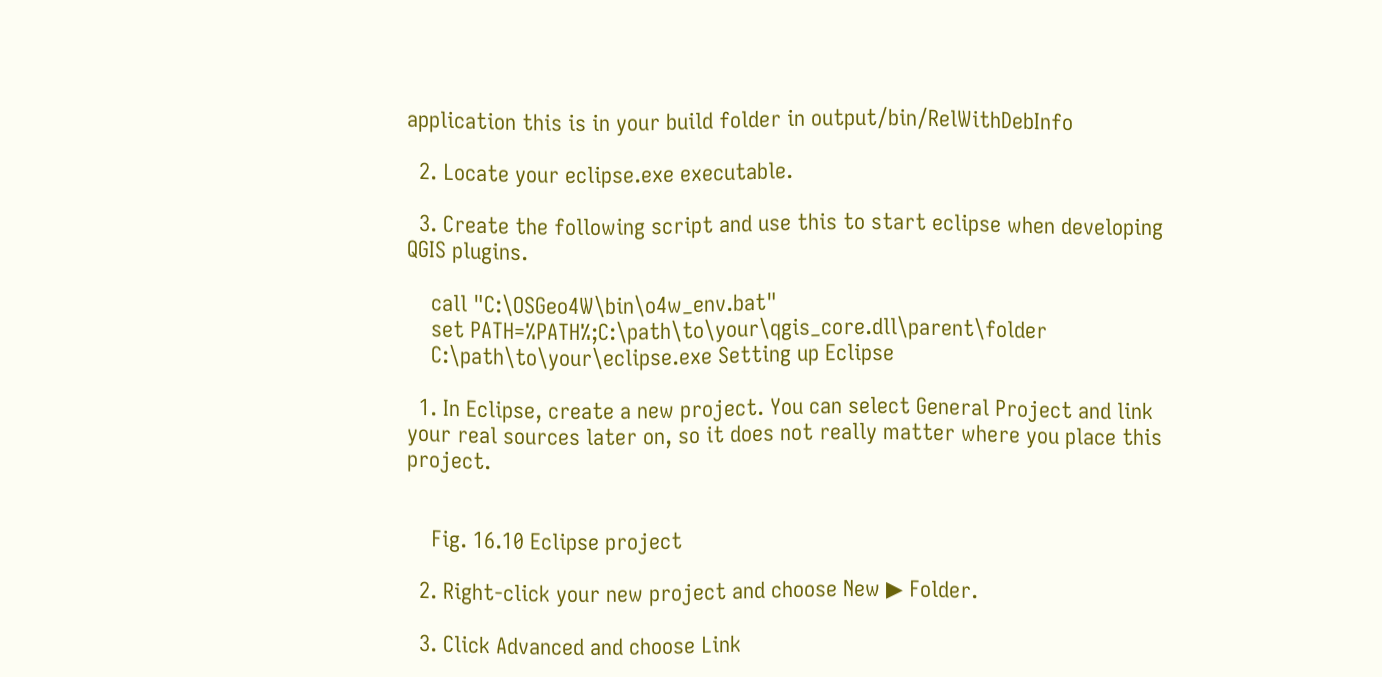application this is in your build folder in output/bin/RelWithDebInfo

  2. Locate your eclipse.exe executable.

  3. Create the following script and use this to start eclipse when developing QGIS plugins.

    call "C:\OSGeo4W\bin\o4w_env.bat"
    set PATH=%PATH%;C:\path\to\your\qgis_core.dll\parent\folder
    C:\path\to\your\eclipse.exe Setting up Eclipse

  1. In Eclipse, create a new project. You can select General Project and link your real sources later on, so it does not really matter where you place this project.


    Fig. 16.10 Eclipse project

  2. Right-click your new project and choose New ▶ Folder.

  3. Click Advanced and choose Link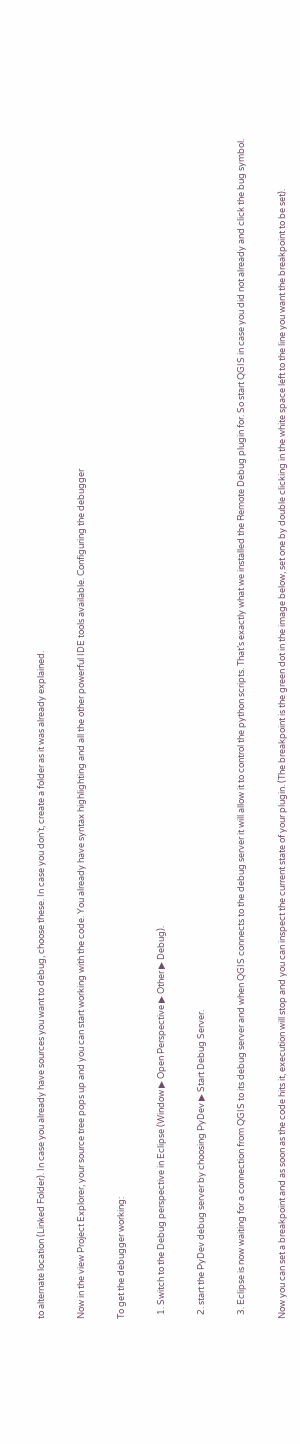to alternate location (Linked Folder). In case you already have sources you want to debug, choose these. In case you don’t, create a folder as it was already explained.

Now in the view Project Explorer, your source tree pops up and you can start working with the code. You already have syntax highlighting and all the other powerful IDE tools available. Configuring the debugger

To get the debugger working:

  1. Switch to the Debug perspective in Eclipse (Window ▶ Open Perspective ▶ Other ▶ Debug).

  2. start the PyDev debug server by choosing PyDev ▶ Start Debug Server.

  3. Eclipse is now waiting for a connection from QGIS to its debug server and when QGIS connects to the debug server it will allow it to control the python scripts. That’s exactly what we installed the Remote Debug plugin for. So start QGIS in case you did not already and click the bug symbol.

Now you can set a breakpoint and as soon as the code hits it, execution will stop and you can inspect the current state of your plugin. (The breakpoint is the green dot in the image below, set one by double clicking in the white space left to the line you want the breakpoint to be set).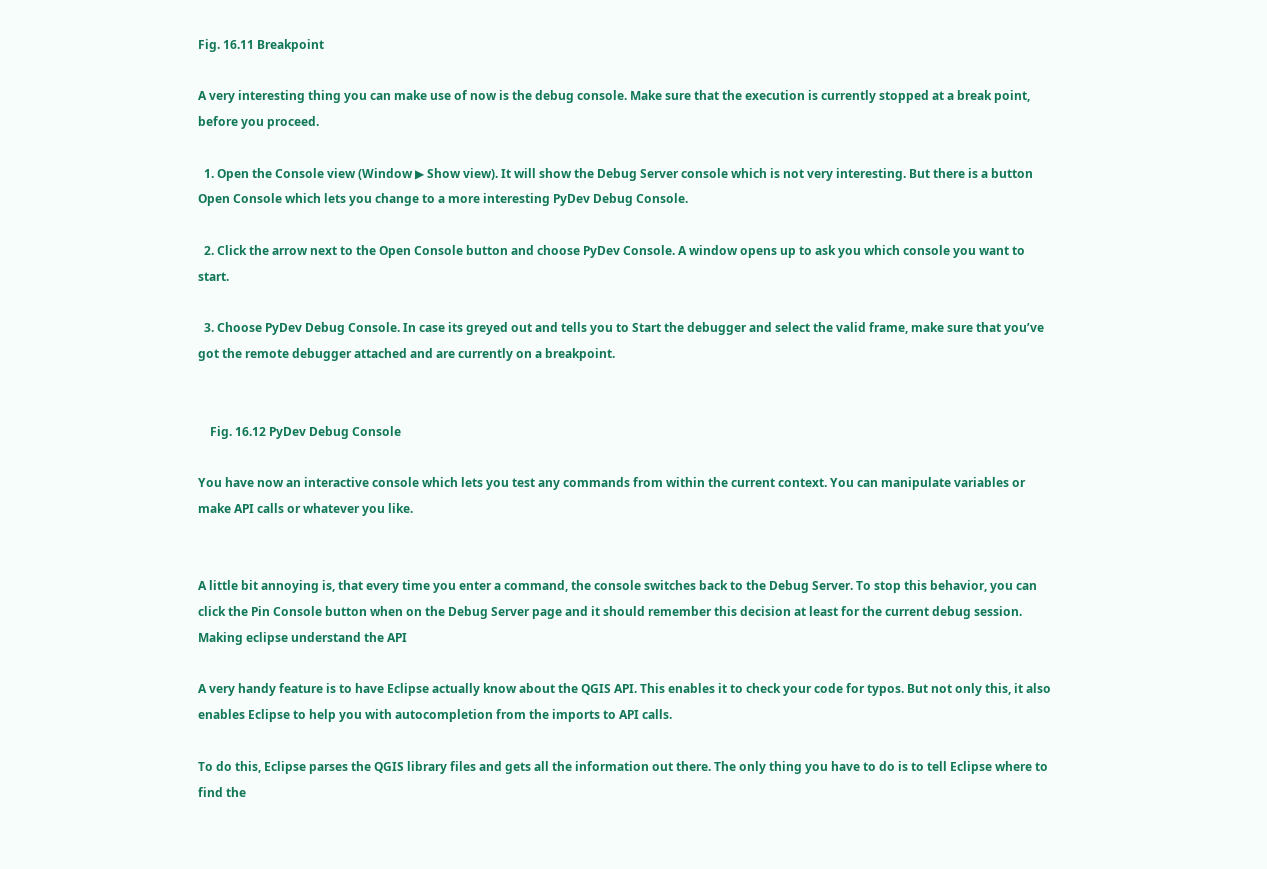Fig. 16.11 Breakpoint

A very interesting thing you can make use of now is the debug console. Make sure that the execution is currently stopped at a break point, before you proceed.

  1. Open the Console view (Window ▶ Show view). It will show the Debug Server console which is not very interesting. But there is a button Open Console which lets you change to a more interesting PyDev Debug Console.

  2. Click the arrow next to the Open Console button and choose PyDev Console. A window opens up to ask you which console you want to start.

  3. Choose PyDev Debug Console. In case its greyed out and tells you to Start the debugger and select the valid frame, make sure that you’ve got the remote debugger attached and are currently on a breakpoint.


    Fig. 16.12 PyDev Debug Console

You have now an interactive console which lets you test any commands from within the current context. You can manipulate variables or make API calls or whatever you like.


A little bit annoying is, that every time you enter a command, the console switches back to the Debug Server. To stop this behavior, you can click the Pin Console button when on the Debug Server page and it should remember this decision at least for the current debug session. Making eclipse understand the API

A very handy feature is to have Eclipse actually know about the QGIS API. This enables it to check your code for typos. But not only this, it also enables Eclipse to help you with autocompletion from the imports to API calls.

To do this, Eclipse parses the QGIS library files and gets all the information out there. The only thing you have to do is to tell Eclipse where to find the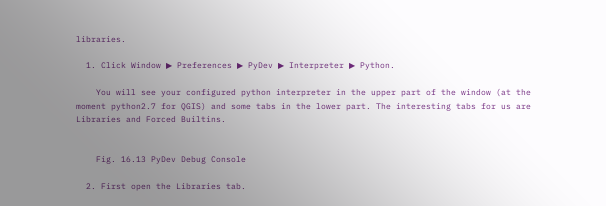libraries.

  1. Click Window ▶ Preferences ▶ PyDev ▶ Interpreter ▶ Python.

    You will see your configured python interpreter in the upper part of the window (at the moment python2.7 for QGIS) and some tabs in the lower part. The interesting tabs for us are Libraries and Forced Builtins.


    Fig. 16.13 PyDev Debug Console

  2. First open the Libraries tab.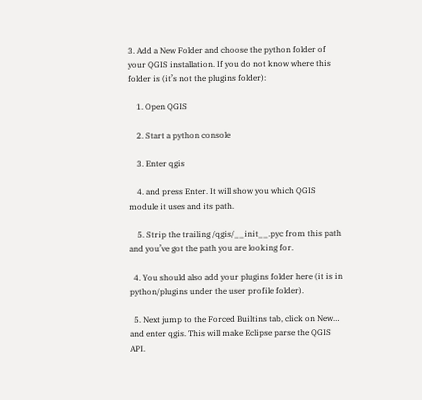3. Add a New Folder and choose the python folder of your QGIS installation. If you do not know where this folder is (it’s not the plugins folder):

    1. Open QGIS

    2. Start a python console

    3. Enter qgis

    4. and press Enter. It will show you which QGIS module it uses and its path.

    5. Strip the trailing /qgis/__init__.pyc from this path and you’ve got the path you are looking for.

  4. You should also add your plugins folder here (it is in python/plugins under the user profile folder).

  5. Next jump to the Forced Builtins tab, click on New… and enter qgis. This will make Eclipse parse the QGIS API.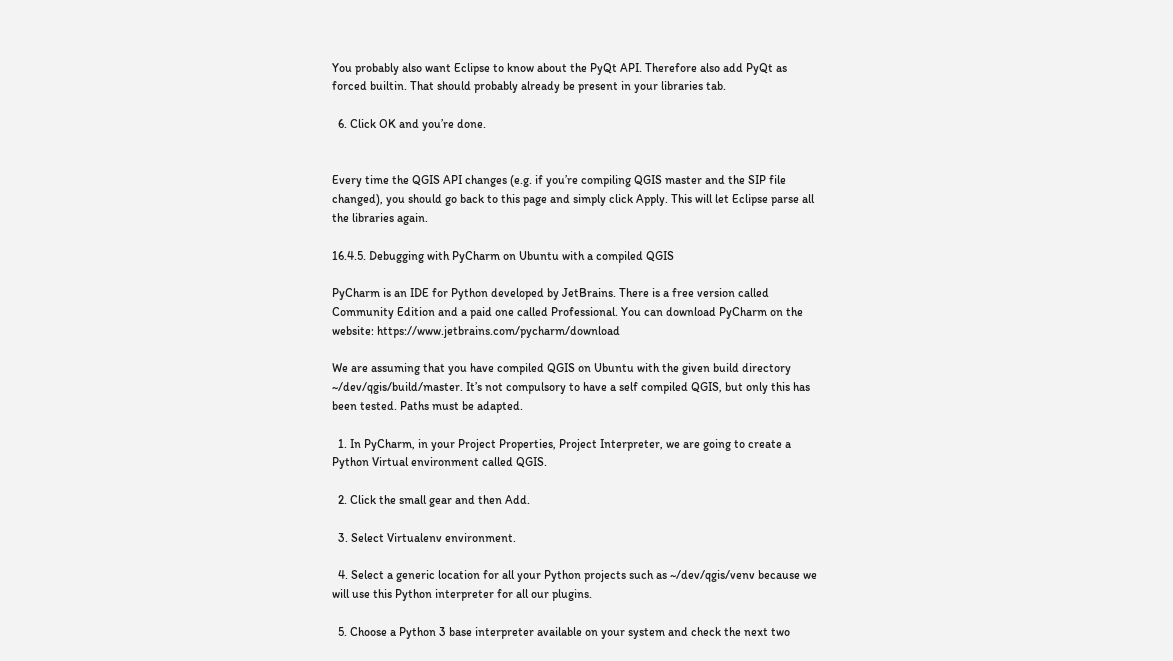You probably also want Eclipse to know about the PyQt API. Therefore also add PyQt as forced builtin. That should probably already be present in your libraries tab.

  6. Click OK and you’re done.


Every time the QGIS API changes (e.g. if you’re compiling QGIS master and the SIP file changed), you should go back to this page and simply click Apply. This will let Eclipse parse all the libraries again.

16.4.5. Debugging with PyCharm on Ubuntu with a compiled QGIS

PyCharm is an IDE for Python developed by JetBrains. There is a free version called Community Edition and a paid one called Professional. You can download PyCharm on the website: https://www.jetbrains.com/pycharm/download

We are assuming that you have compiled QGIS on Ubuntu with the given build directory ~/dev/qgis/build/master. It’s not compulsory to have a self compiled QGIS, but only this has been tested. Paths must be adapted.

  1. In PyCharm, in your Project Properties, Project Interpreter, we are going to create a Python Virtual environment called QGIS.

  2. Click the small gear and then Add.

  3. Select Virtualenv environment.

  4. Select a generic location for all your Python projects such as ~/dev/qgis/venv because we will use this Python interpreter for all our plugins.

  5. Choose a Python 3 base interpreter available on your system and check the next two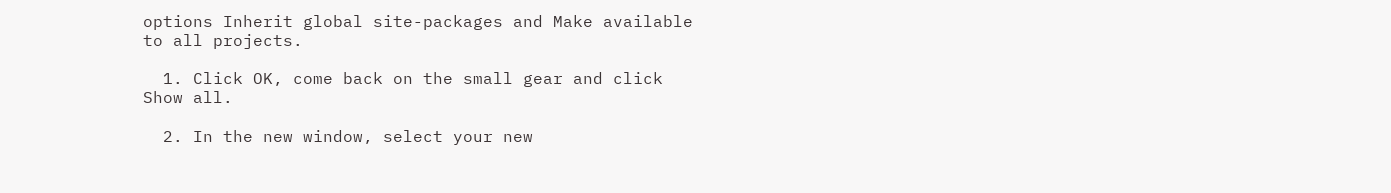options Inherit global site-packages and Make available to all projects.

  1. Click OK, come back on the small gear and click Show all.

  2. In the new window, select your new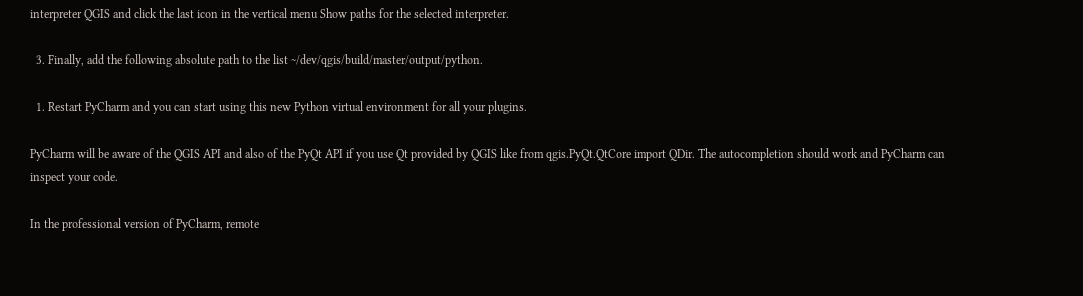interpreter QGIS and click the last icon in the vertical menu Show paths for the selected interpreter.

  3. Finally, add the following absolute path to the list ~/dev/qgis/build/master/output/python.

  1. Restart PyCharm and you can start using this new Python virtual environment for all your plugins.

PyCharm will be aware of the QGIS API and also of the PyQt API if you use Qt provided by QGIS like from qgis.PyQt.QtCore import QDir. The autocompletion should work and PyCharm can inspect your code.

In the professional version of PyCharm, remote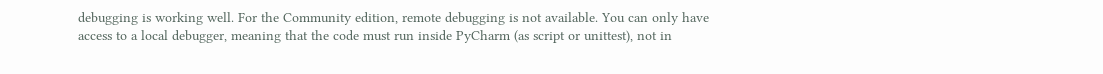debugging is working well. For the Community edition, remote debugging is not available. You can only have access to a local debugger, meaning that the code must run inside PyCharm (as script or unittest), not in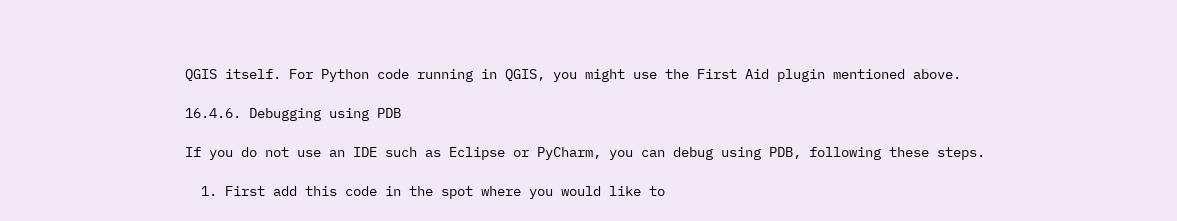QGIS itself. For Python code running in QGIS, you might use the First Aid plugin mentioned above.

16.4.6. Debugging using PDB

If you do not use an IDE such as Eclipse or PyCharm, you can debug using PDB, following these steps.

  1. First add this code in the spot where you would like to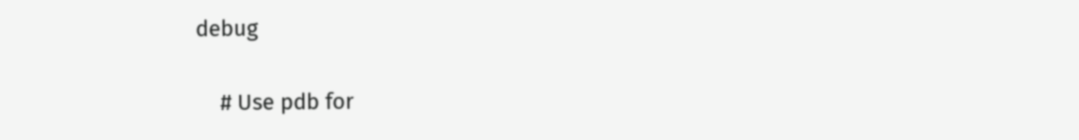debug

    # Use pdb for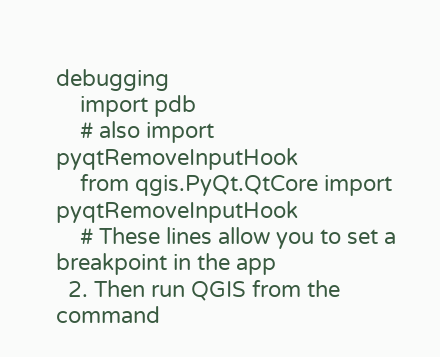debugging
    import pdb
    # also import pyqtRemoveInputHook
    from qgis.PyQt.QtCore import pyqtRemoveInputHook
    # These lines allow you to set a breakpoint in the app
  2. Then run QGIS from the command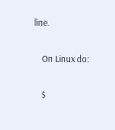line.

    On Linux do:

    $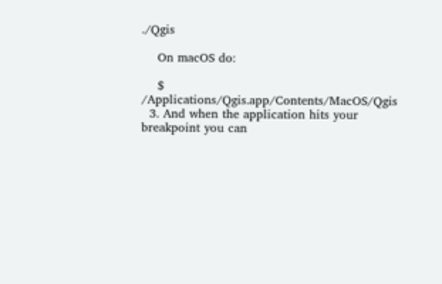./Qgis

    On macOS do:

    $ /Applications/Qgis.app/Contents/MacOS/Qgis
  3. And when the application hits your breakpoint you can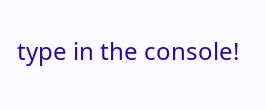type in the console!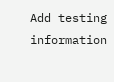Add testing information